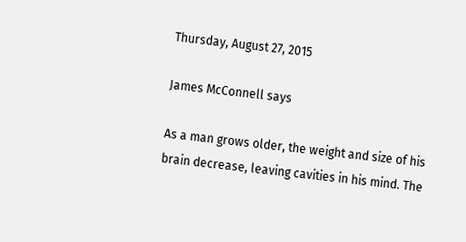Thursday, August 27, 2015

James McConnell says

As a man grows older, the weight and size of his brain decrease, leaving cavities in his mind. The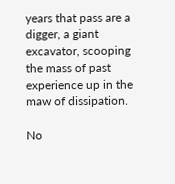years that pass are a digger, a giant excavator, scooping the mass of past experience up in the maw of dissipation.

No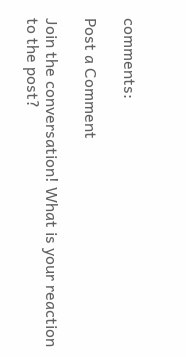comments:

Post a Comment

Join the conversation! What is your reaction to the post?